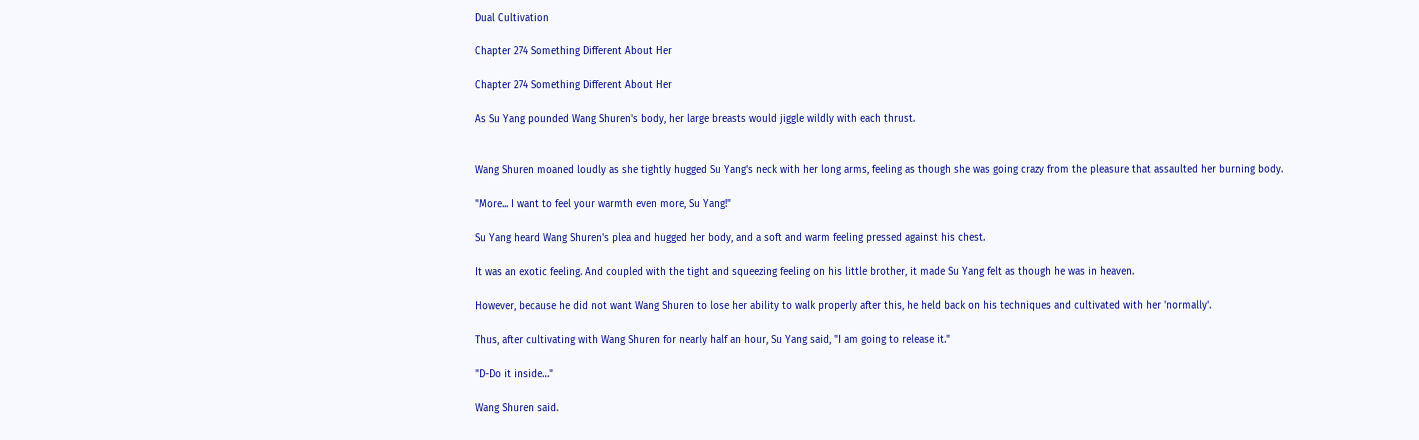Dual Cultivation

Chapter 274 Something Different About Her

Chapter 274 Something Different About Her

As Su Yang pounded Wang Shuren's body, her large breasts would jiggle wildly with each thrust.


Wang Shuren moaned loudly as she tightly hugged Su Yang's neck with her long arms, feeling as though she was going crazy from the pleasure that assaulted her burning body.

"More... I want to feel your warmth even more, Su Yang!"

Su Yang heard Wang Shuren's plea and hugged her body, and a soft and warm feeling pressed against his chest.

It was an exotic feeling. And coupled with the tight and squeezing feeling on his little brother, it made Su Yang felt as though he was in heaven.

However, because he did not want Wang Shuren to lose her ability to walk properly after this, he held back on his techniques and cultivated with her 'normally'.

Thus, after cultivating with Wang Shuren for nearly half an hour, Su Yang said, "I am going to release it."

"D-Do it inside…"

Wang Shuren said.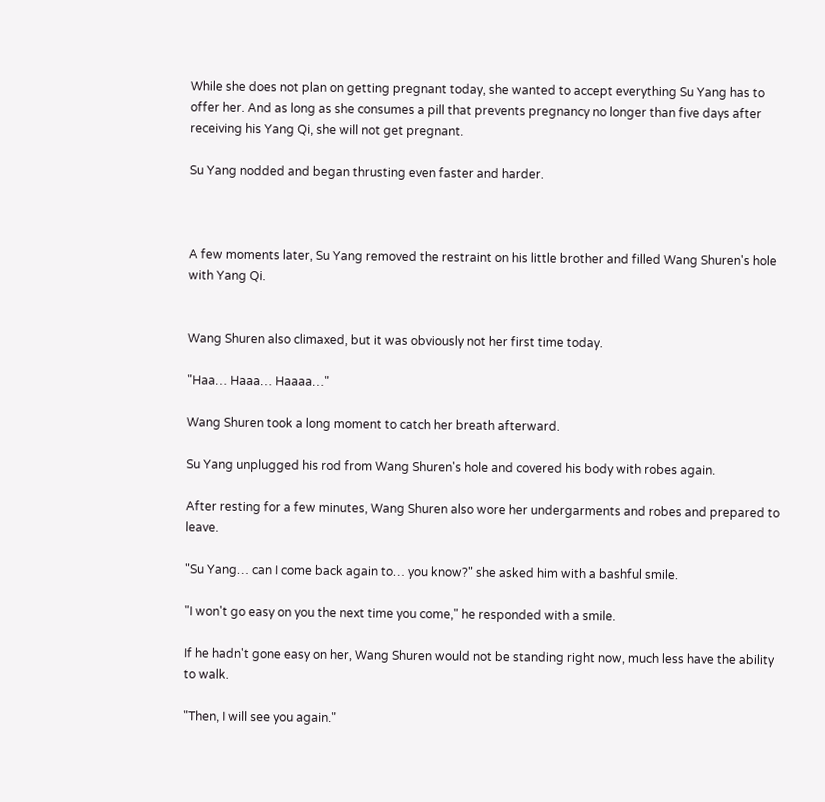While she does not plan on getting pregnant today, she wanted to accept everything Su Yang has to offer her. And as long as she consumes a pill that prevents pregnancy no longer than five days after receiving his Yang Qi, she will not get pregnant.

Su Yang nodded and began thrusting even faster and harder.



A few moments later, Su Yang removed the restraint on his little brother and filled Wang Shuren's hole with Yang Qi.


Wang Shuren also climaxed, but it was obviously not her first time today.

"Haa… Haaa… Haaaa…"

Wang Shuren took a long moment to catch her breath afterward.

Su Yang unplugged his rod from Wang Shuren's hole and covered his body with robes again.

After resting for a few minutes, Wang Shuren also wore her undergarments and robes and prepared to leave.

"Su Yang… can I come back again to… you know?" she asked him with a bashful smile.

"I won't go easy on you the next time you come," he responded with a smile.

If he hadn't gone easy on her, Wang Shuren would not be standing right now, much less have the ability to walk.

"Then, I will see you again."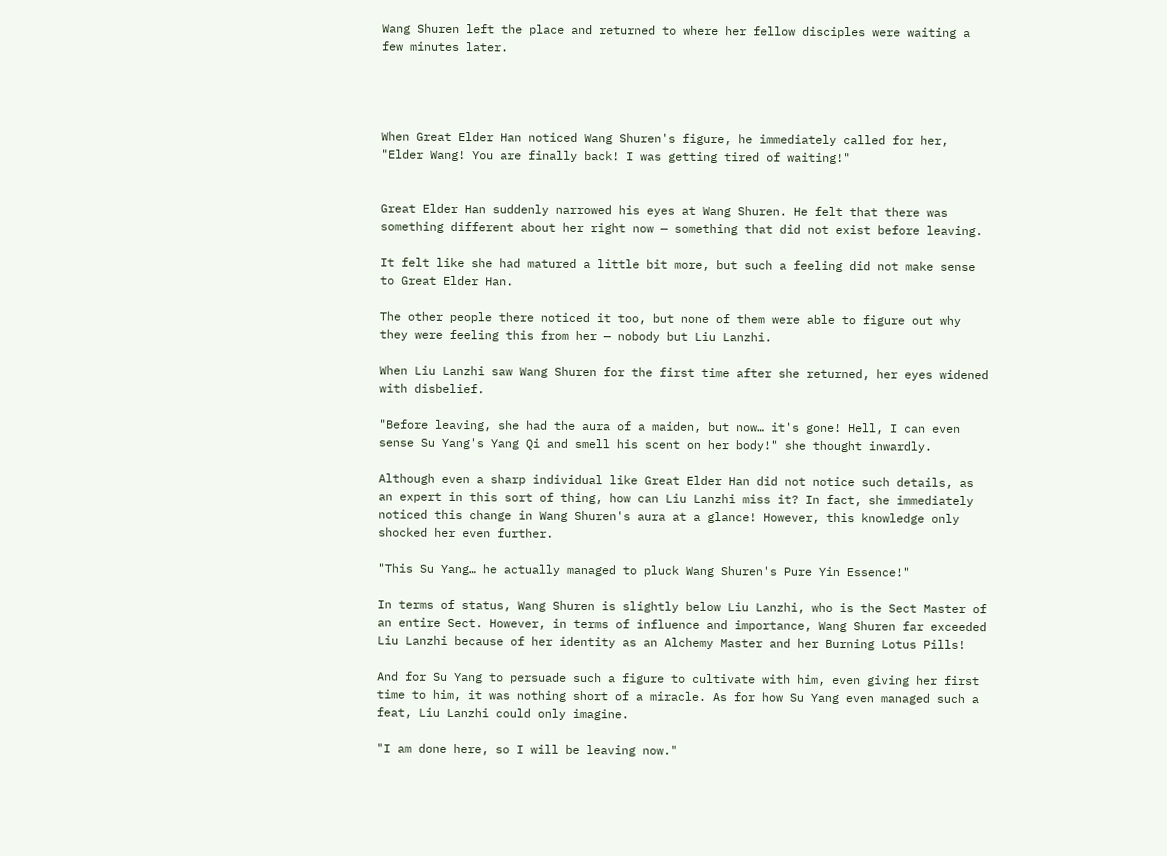Wang Shuren left the place and returned to where her fellow disciples were waiting a few minutes later.




When Great Elder Han noticed Wang Shuren's figure, he immediately called for her, "Elder Wang! You are finally back! I was getting tired of waiting!"


Great Elder Han suddenly narrowed his eyes at Wang Shuren. He felt that there was something different about her right now — something that did not exist before leaving.

It felt like she had matured a little bit more, but such a feeling did not make sense to Great Elder Han.

The other people there noticed it too, but none of them were able to figure out why they were feeling this from her — nobody but Liu Lanzhi.

When Liu Lanzhi saw Wang Shuren for the first time after she returned, her eyes widened with disbelief.

"Before leaving, she had the aura of a maiden, but now… it's gone! Hell, I can even sense Su Yang's Yang Qi and smell his scent on her body!" she thought inwardly.

Although even a sharp individual like Great Elder Han did not notice such details, as an expert in this sort of thing, how can Liu Lanzhi miss it? In fact, she immediately noticed this change in Wang Shuren's aura at a glance! However, this knowledge only shocked her even further.

"This Su Yang… he actually managed to pluck Wang Shuren's Pure Yin Essence!"

In terms of status, Wang Shuren is slightly below Liu Lanzhi, who is the Sect Master of an entire Sect. However, in terms of influence and importance, Wang Shuren far exceeded Liu Lanzhi because of her identity as an Alchemy Master and her Burning Lotus Pills!

And for Su Yang to persuade such a figure to cultivate with him, even giving her first time to him, it was nothing short of a miracle. As for how Su Yang even managed such a feat, Liu Lanzhi could only imagine.

"I am done here, so I will be leaving now."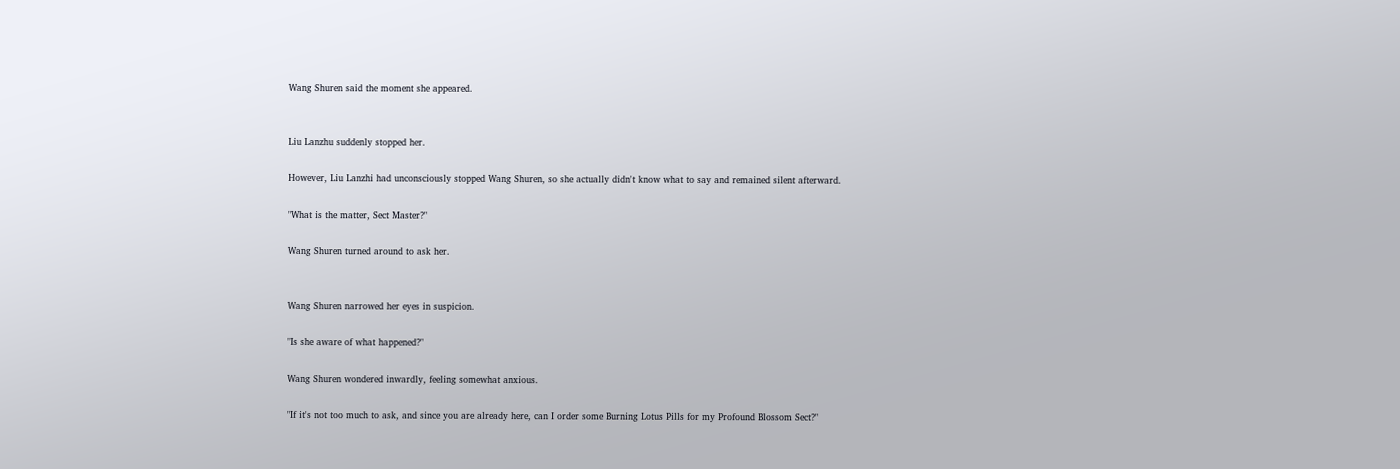Wang Shuren said the moment she appeared.


Liu Lanzhu suddenly stopped her.

However, Liu Lanzhi had unconsciously stopped Wang Shuren, so she actually didn't know what to say and remained silent afterward.

"What is the matter, Sect Master?"

Wang Shuren turned around to ask her.


Wang Shuren narrowed her eyes in suspicion.

"Is she aware of what happened?"

Wang Shuren wondered inwardly, feeling somewhat anxious.

"If it's not too much to ask, and since you are already here, can I order some Burning Lotus Pills for my Profound Blossom Sect?"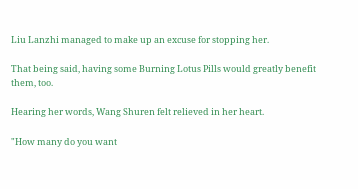Liu Lanzhi managed to make up an excuse for stopping her.

That being said, having some Burning Lotus Pills would greatly benefit them, too.

Hearing her words, Wang Shuren felt relieved in her heart.

"How many do you want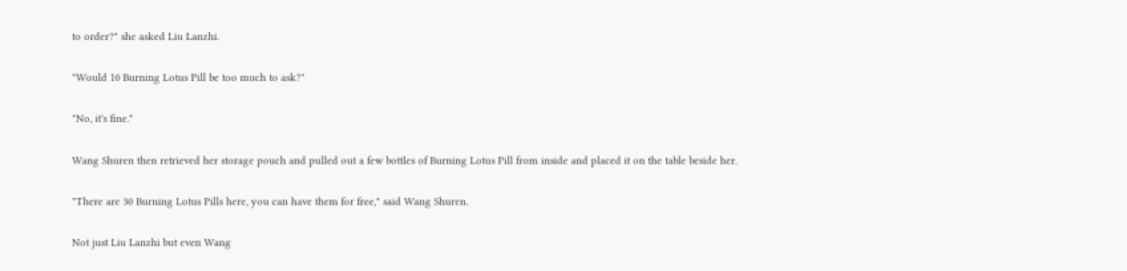to order?" she asked Liu Lanzhi.

"Would 10 Burning Lotus Pill be too much to ask?"

"No, it's fine."

Wang Shuren then retrieved her storage pouch and pulled out a few bottles of Burning Lotus Pill from inside and placed it on the table beside her.

"There are 30 Burning Lotus Pills here, you can have them for free," said Wang Shuren.

Not just Liu Lanzhi but even Wang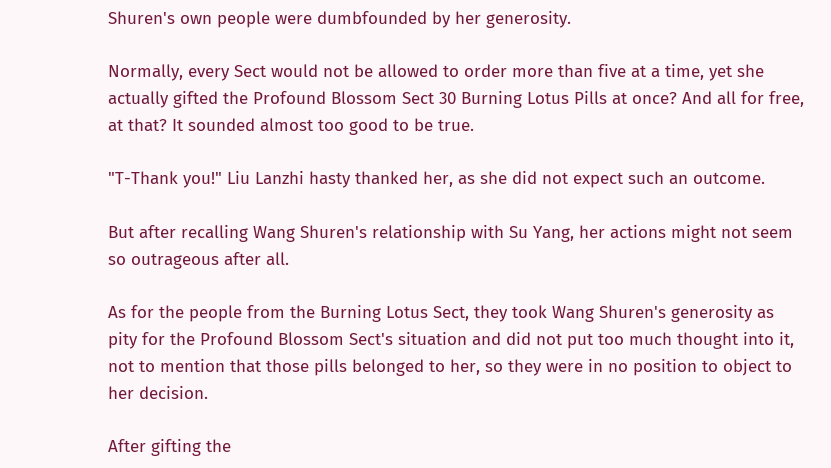Shuren's own people were dumbfounded by her generosity.

Normally, every Sect would not be allowed to order more than five at a time, yet she actually gifted the Profound Blossom Sect 30 Burning Lotus Pills at once? And all for free, at that? It sounded almost too good to be true.

"T-Thank you!" Liu Lanzhi hasty thanked her, as she did not expect such an outcome.

But after recalling Wang Shuren's relationship with Su Yang, her actions might not seem so outrageous after all.

As for the people from the Burning Lotus Sect, they took Wang Shuren's generosity as pity for the Profound Blossom Sect's situation and did not put too much thought into it, not to mention that those pills belonged to her, so they were in no position to object to her decision.

After gifting the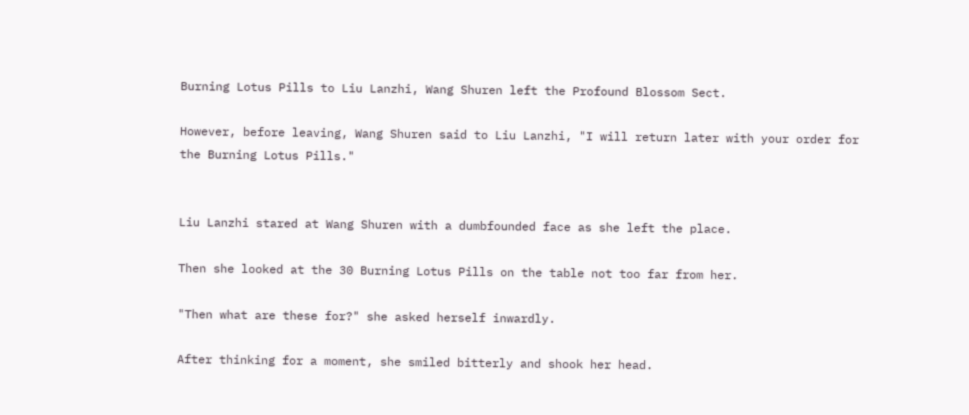Burning Lotus Pills to Liu Lanzhi, Wang Shuren left the Profound Blossom Sect.

However, before leaving, Wang Shuren said to Liu Lanzhi, "I will return later with your order for the Burning Lotus Pills."


Liu Lanzhi stared at Wang Shuren with a dumbfounded face as she left the place.

Then she looked at the 30 Burning Lotus Pills on the table not too far from her.

"Then what are these for?" she asked herself inwardly.

After thinking for a moment, she smiled bitterly and shook her head.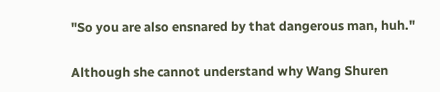"So you are also ensnared by that dangerous man, huh."

Although she cannot understand why Wang Shuren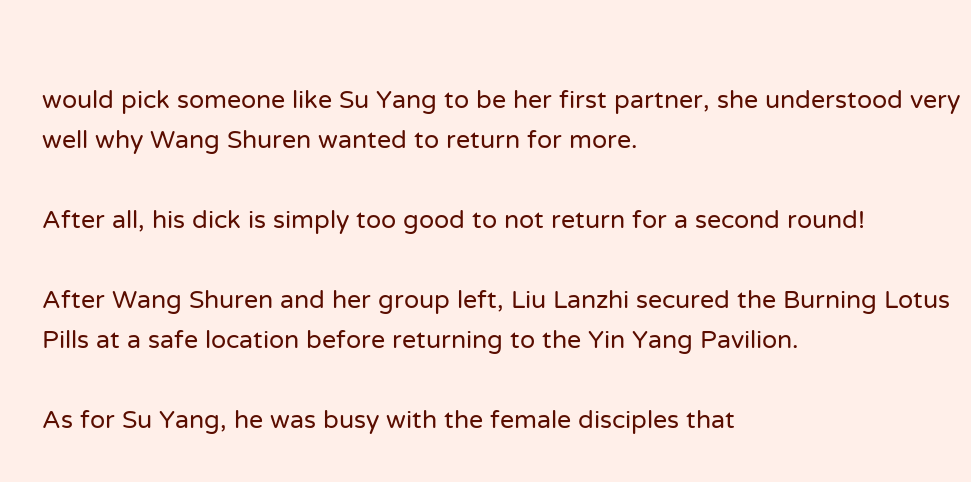would pick someone like Su Yang to be her first partner, she understood very well why Wang Shuren wanted to return for more.

After all, his dick is simply too good to not return for a second round!

After Wang Shuren and her group left, Liu Lanzhi secured the Burning Lotus Pills at a safe location before returning to the Yin Yang Pavilion.

As for Su Yang, he was busy with the female disciples that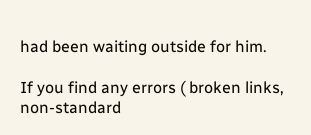had been waiting outside for him.

If you find any errors ( broken links, non-standard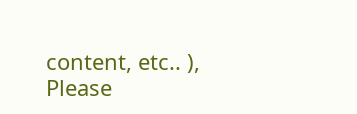content, etc.. ), Please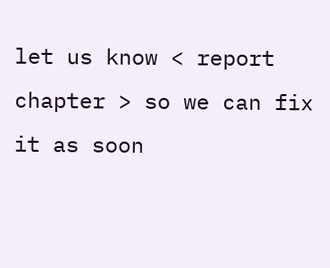let us know < report chapter > so we can fix it as soon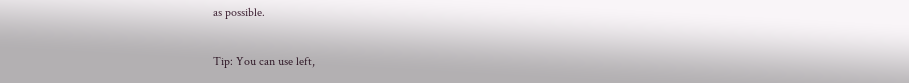as possible.

Tip: You can use left,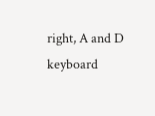right, A and D keyboard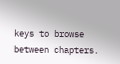keys to browse between chapters.